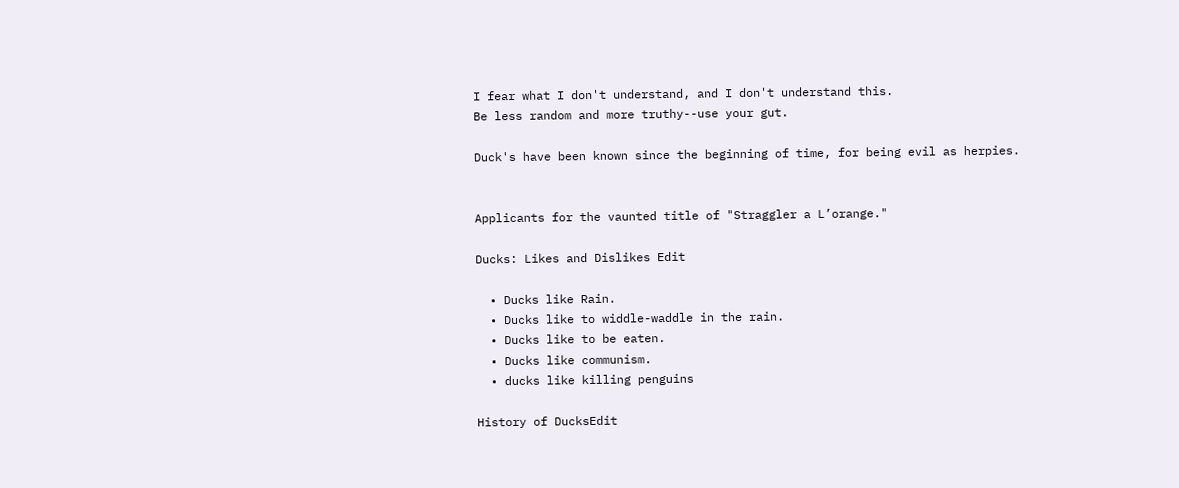I fear what I don't understand, and I don't understand this.
Be less random and more truthy--use your gut.

Duck's have been known since the beginning of time, for being evil as herpies.


Applicants for the vaunted title of "Straggler a L’orange."

Ducks: Likes and Dislikes Edit

  • Ducks like Rain.
  • Ducks like to widdle-waddle in the rain.
  • Ducks like to be eaten.
  • Ducks like communism.
  • ducks like killing penguins

History of DucksEdit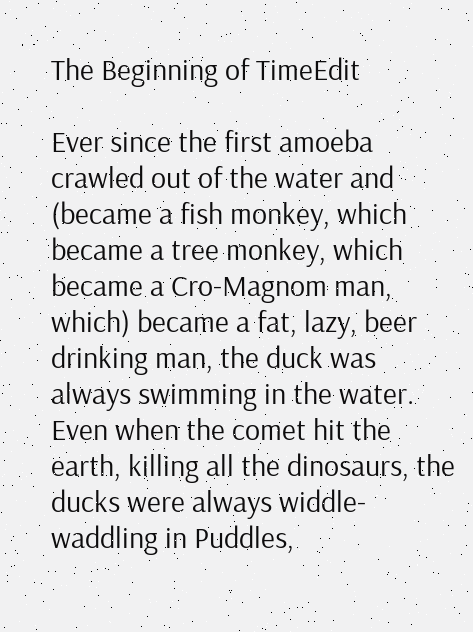The Beginning of TimeEdit

Ever since the first amoeba crawled out of the water and (became a fish monkey, which became a tree monkey, which became a Cro-Magnom man, which) became a fat, lazy, beer drinking man, the duck was always swimming in the water. Even when the comet hit the earth, killing all the dinosaurs, the ducks were always widdle-waddling in Puddles,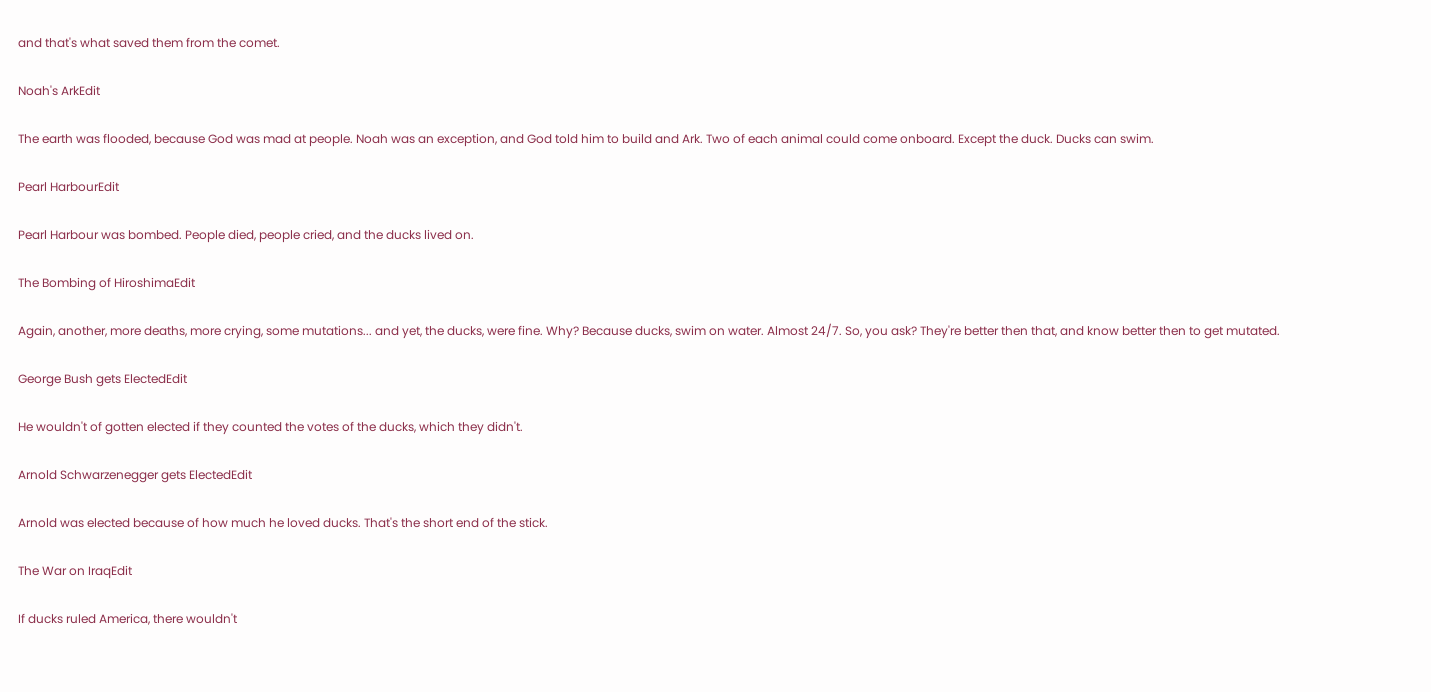and that's what saved them from the comet.

Noah's ArkEdit

The earth was flooded, because God was mad at people. Noah was an exception, and God told him to build and Ark. Two of each animal could come onboard. Except the duck. Ducks can swim.

Pearl HarbourEdit

Pearl Harbour was bombed. People died, people cried, and the ducks lived on.

The Bombing of HiroshimaEdit

Again, another, more deaths, more crying, some mutations... and yet, the ducks, were fine. Why? Because ducks, swim on water. Almost 24/7. So, you ask? They're better then that, and know better then to get mutated.

George Bush gets ElectedEdit

He wouldn't of gotten elected if they counted the votes of the ducks, which they didn't.

Arnold Schwarzenegger gets ElectedEdit

Arnold was elected because of how much he loved ducks. That's the short end of the stick.

The War on IraqEdit

If ducks ruled America, there wouldn't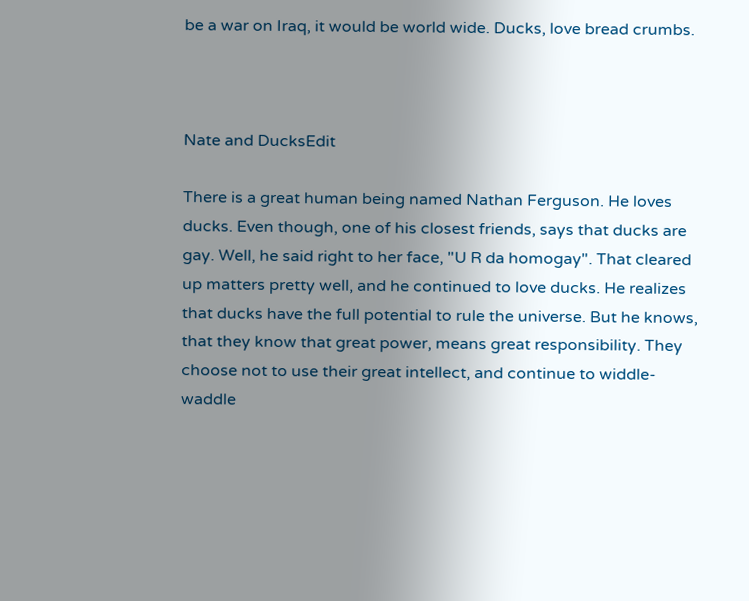be a war on Iraq, it would be world wide. Ducks, love bread crumbs.



Nate and DucksEdit

There is a great human being named Nathan Ferguson. He loves ducks. Even though, one of his closest friends, says that ducks are gay. Well, he said right to her face, "U R da homogay". That cleared up matters pretty well, and he continued to love ducks. He realizes that ducks have the full potential to rule the universe. But he knows, that they know that great power, means great responsibility. They choose not to use their great intellect, and continue to widdle-waddle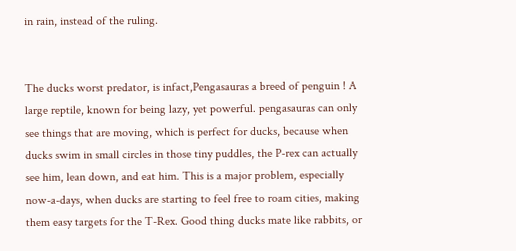in rain, instead of the ruling.


The ducks worst predator, is infact,Pengasauras a breed of penguin ! A large reptile, known for being lazy, yet powerful. pengasauras can only see things that are moving, which is perfect for ducks, because when ducks swim in small circles in those tiny puddles, the P-rex can actually see him, lean down, and eat him. This is a major problem, especially now-a-days, when ducks are starting to feel free to roam cities, making them easy targets for the T-Rex. Good thing ducks mate like rabbits, or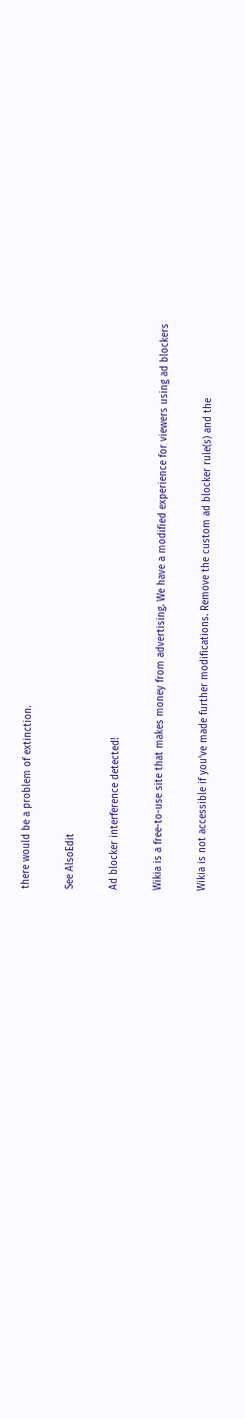there would be a problem of extinction.

See AlsoEdit

Ad blocker interference detected!

Wikia is a free-to-use site that makes money from advertising. We have a modified experience for viewers using ad blockers

Wikia is not accessible if you’ve made further modifications. Remove the custom ad blocker rule(s) and the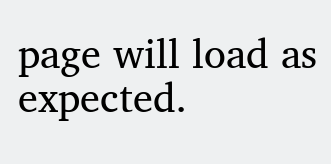page will load as expected.